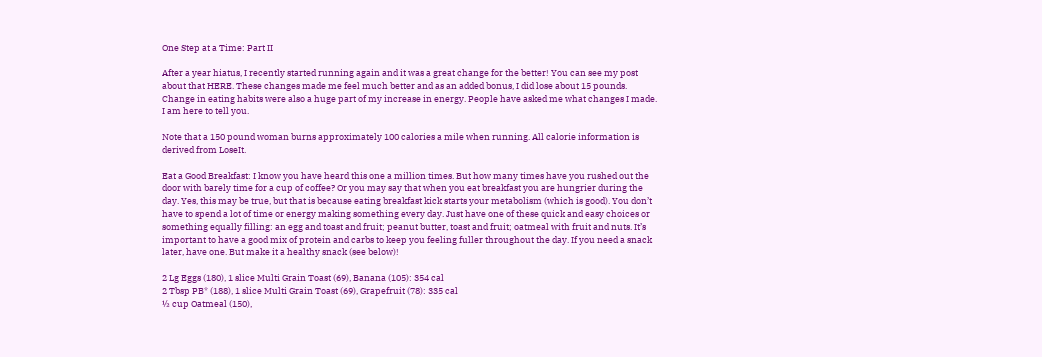One Step at a Time: Part II

After a year hiatus, I recently started running again and it was a great change for the better! You can see my post about that HERE. These changes made me feel much better and as an added bonus, I did lose about 15 pounds. Change in eating habits were also a huge part of my increase in energy. People have asked me what changes I made. I am here to tell you.

Note that a 150 pound woman burns approximately 100 calories a mile when running. All calorie information is derived from LoseIt.

Eat a Good Breakfast: I know you have heard this one a million times. But how many times have you rushed out the door with barely time for a cup of coffee? Or you may say that when you eat breakfast you are hungrier during the day. Yes, this may be true, but that is because eating breakfast kick starts your metabolism (which is good). You don’t have to spend a lot of time or energy making something every day. Just have one of these quick and easy choices or something equally filling: an egg and toast and fruit; peanut butter, toast and fruit; oatmeal with fruit and nuts. It’s important to have a good mix of protein and carbs to keep you feeling fuller throughout the day. If you need a snack later, have one. But make it a healthy snack (see below)!

2 Lg Eggs (180), 1 slice Multi Grain Toast (69), Banana (105): 354 cal
2 Tbsp PB* (188), 1 slice Multi Grain Toast (69), Grapefruit (78): 335 cal
½ cup Oatmeal (150),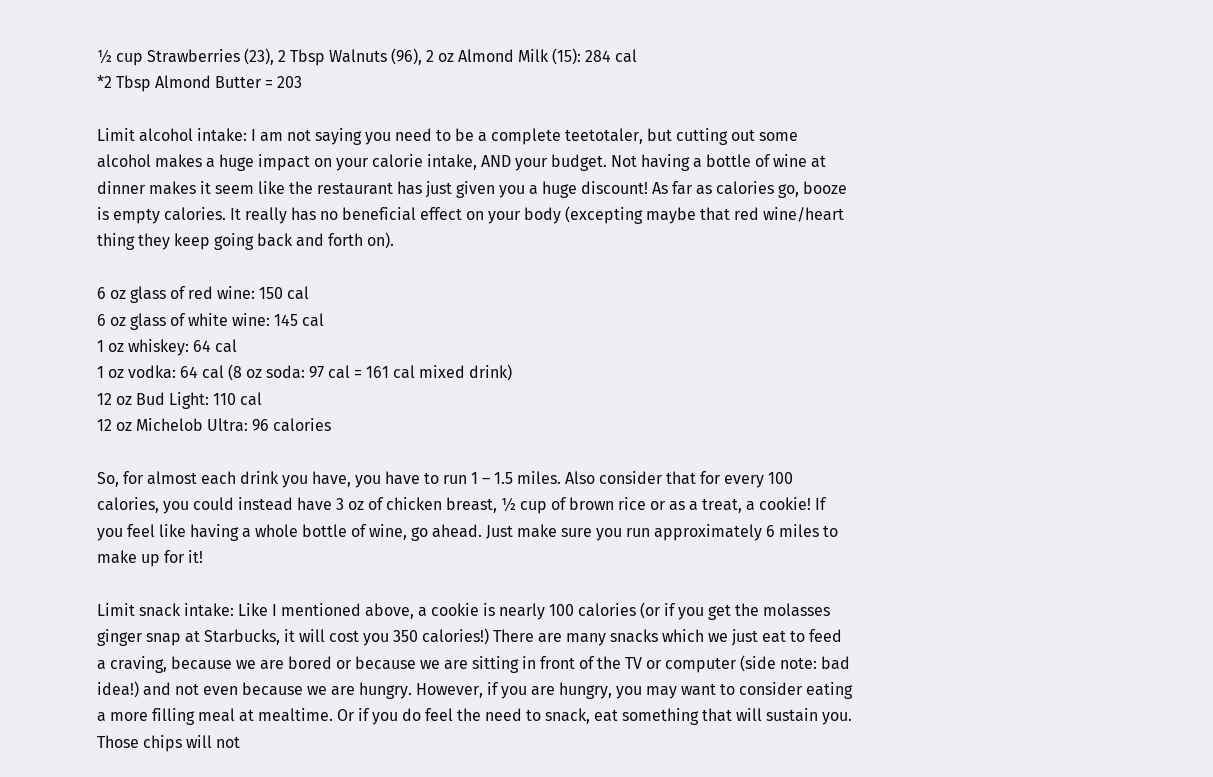½ cup Strawberries (23), 2 Tbsp Walnuts (96), 2 oz Almond Milk (15): 284 cal
*2 Tbsp Almond Butter = 203

Limit alcohol intake: I am not saying you need to be a complete teetotaler, but cutting out some alcohol makes a huge impact on your calorie intake, AND your budget. Not having a bottle of wine at dinner makes it seem like the restaurant has just given you a huge discount! As far as calories go, booze is empty calories. It really has no beneficial effect on your body (excepting maybe that red wine/heart thing they keep going back and forth on).

6 oz glass of red wine: 150 cal
6 oz glass of white wine: 145 cal
1 oz whiskey: 64 cal
1 oz vodka: 64 cal (8 oz soda: 97 cal = 161 cal mixed drink)
12 oz Bud Light: 110 cal
12 oz Michelob Ultra: 96 calories

So, for almost each drink you have, you have to run 1 – 1.5 miles. Also consider that for every 100 calories, you could instead have 3 oz of chicken breast, ½ cup of brown rice or as a treat, a cookie! If you feel like having a whole bottle of wine, go ahead. Just make sure you run approximately 6 miles to make up for it!

Limit snack intake: Like I mentioned above, a cookie is nearly 100 calories (or if you get the molasses ginger snap at Starbucks, it will cost you 350 calories!) There are many snacks which we just eat to feed a craving, because we are bored or because we are sitting in front of the TV or computer (side note: bad idea!) and not even because we are hungry. However, if you are hungry, you may want to consider eating a more filling meal at mealtime. Or if you do feel the need to snack, eat something that will sustain you. Those chips will not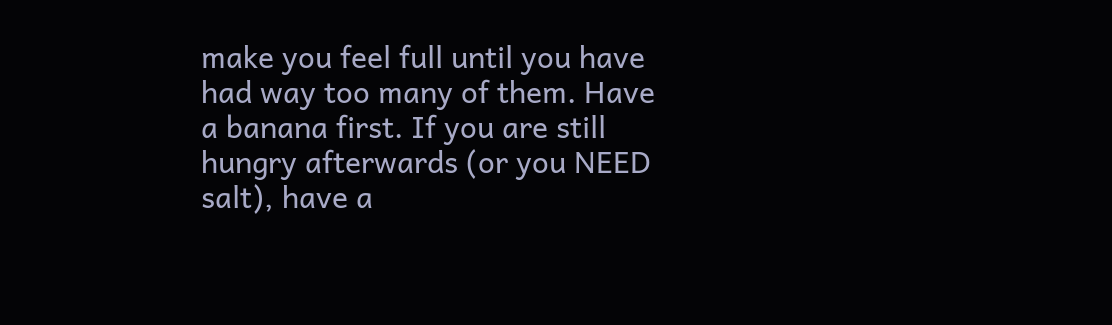make you feel full until you have had way too many of them. Have a banana first. If you are still hungry afterwards (or you NEED salt), have a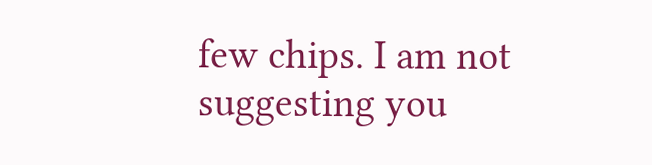few chips. I am not suggesting you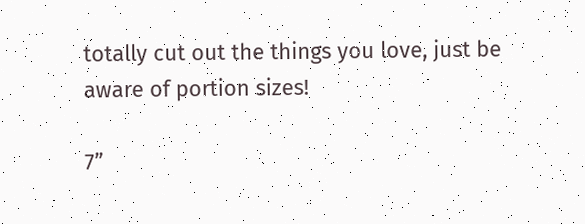totally cut out the things you love, just be aware of portion sizes!

7”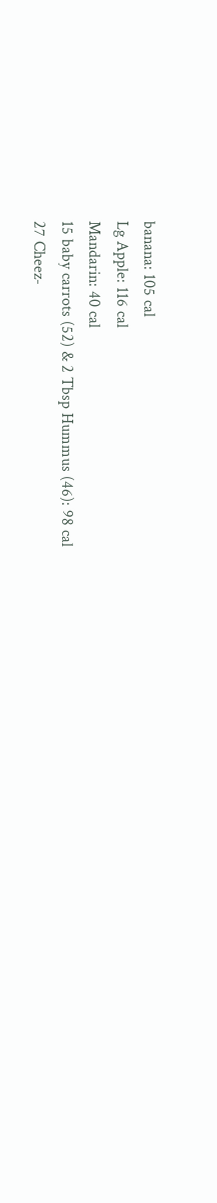banana: 105 cal
Lg Apple: 116 cal
Mandarin: 40 cal
15 baby carrots (52) & 2 Tbsp Hummus (46): 98 cal
27 Cheez-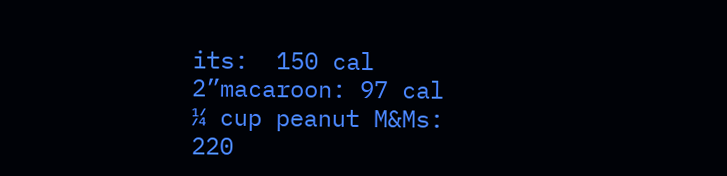its:  150 cal
2”macaroon: 97 cal
¼ cup peanut M&Ms: 220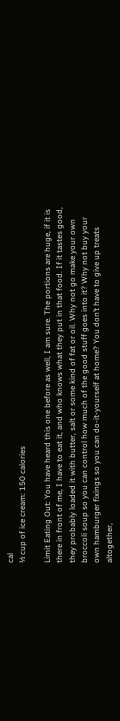cal
½ cup of ice cream: 150 calories

Limit Eating Out: You have heard this one before as well, I am sure. The portions are huge, if it is there in front of me, I have to eat it, and who knows what they put in that food. If it tastes good, they probably loaded it with butter, salt or some kind of fat or oil. Why not go make your own broccoli soup so you can control how much of the good stuff goes into it? Why not buy your own hamburger fixings so you can do-it-yourself at home? You don’t have to give up treats altogether,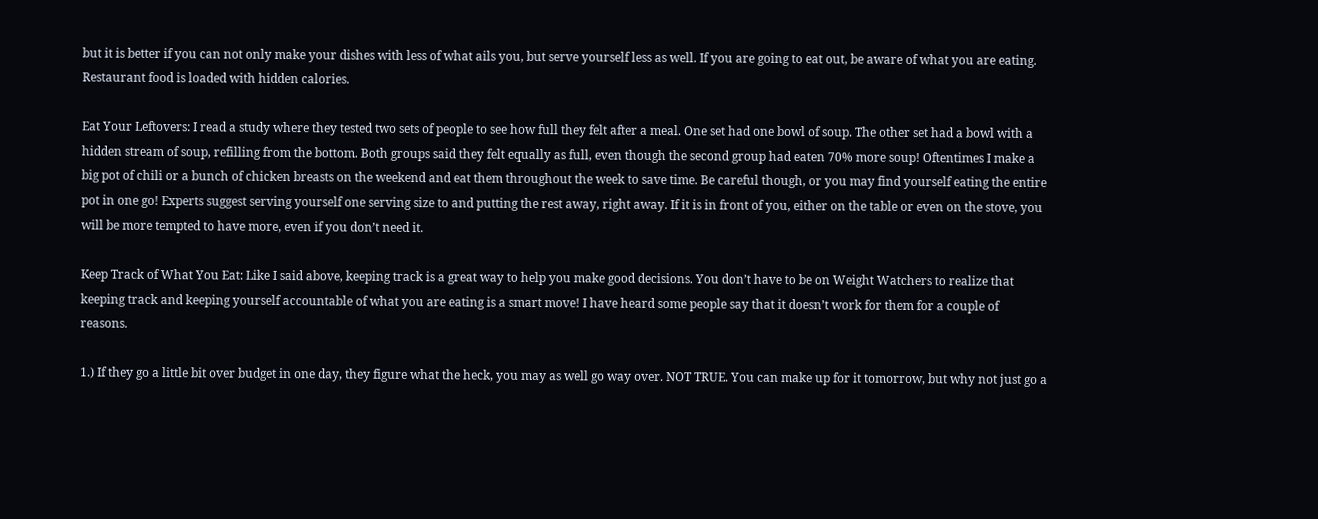but it is better if you can not only make your dishes with less of what ails you, but serve yourself less as well. If you are going to eat out, be aware of what you are eating. Restaurant food is loaded with hidden calories.

Eat Your Leftovers: I read a study where they tested two sets of people to see how full they felt after a meal. One set had one bowl of soup. The other set had a bowl with a hidden stream of soup, refilling from the bottom. Both groups said they felt equally as full, even though the second group had eaten 70% more soup! Oftentimes I make a big pot of chili or a bunch of chicken breasts on the weekend and eat them throughout the week to save time. Be careful though, or you may find yourself eating the entire pot in one go! Experts suggest serving yourself one serving size to and putting the rest away, right away. If it is in front of you, either on the table or even on the stove, you will be more tempted to have more, even if you don’t need it.

Keep Track of What You Eat: Like I said above, keeping track is a great way to help you make good decisions. You don’t have to be on Weight Watchers to realize that keeping track and keeping yourself accountable of what you are eating is a smart move! I have heard some people say that it doesn’t work for them for a couple of reasons.

1.) If they go a little bit over budget in one day, they figure what the heck, you may as well go way over. NOT TRUE. You can make up for it tomorrow, but why not just go a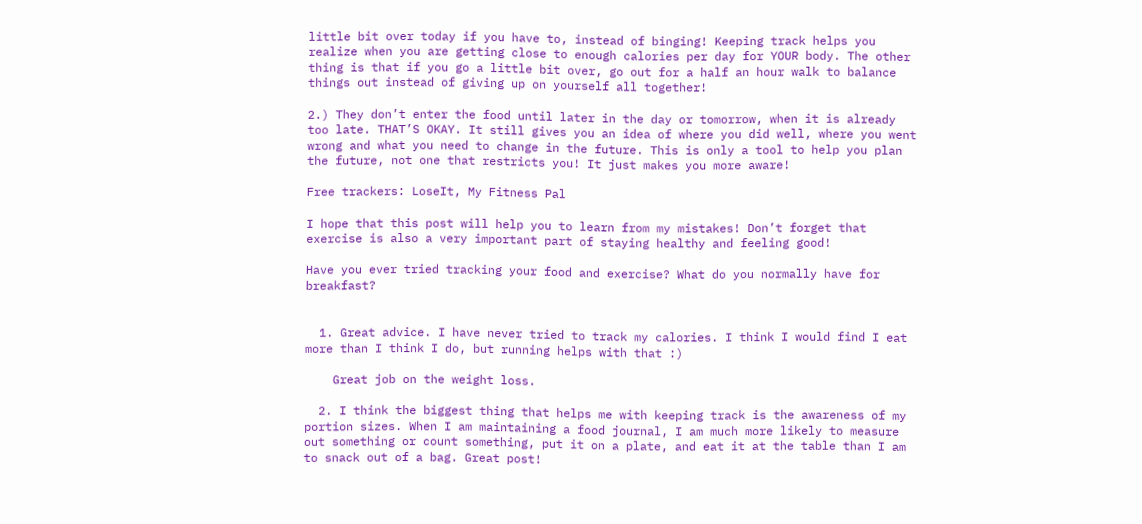little bit over today if you have to, instead of binging! Keeping track helps you realize when you are getting close to enough calories per day for YOUR body. The other thing is that if you go a little bit over, go out for a half an hour walk to balance things out instead of giving up on yourself all together!

2.) They don’t enter the food until later in the day or tomorrow, when it is already too late. THAT’S OKAY. It still gives you an idea of where you did well, where you went wrong and what you need to change in the future. This is only a tool to help you plan the future, not one that restricts you! It just makes you more aware!

Free trackers: LoseIt, My Fitness Pal

I hope that this post will help you to learn from my mistakes! Don’t forget that exercise is also a very important part of staying healthy and feeling good!

Have you ever tried tracking your food and exercise? What do you normally have for breakfast?


  1. Great advice. I have never tried to track my calories. I think I would find I eat more than I think I do, but running helps with that :)

    Great job on the weight loss.

  2. I think the biggest thing that helps me with keeping track is the awareness of my portion sizes. When I am maintaining a food journal, I am much more likely to measure out something or count something, put it on a plate, and eat it at the table than I am to snack out of a bag. Great post!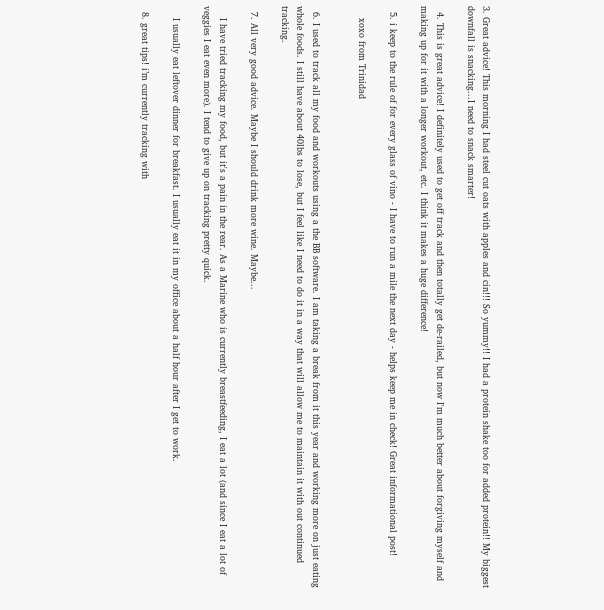3. Great advice! This morning I had steel cut oats with apples and cin!!! So yummy!! I had a protein shake too for added protein!! My biggest downfall is snacking...I need to snack smarter!

  4. This is great advice! I definitely used to get off track and then totally get de-railed, but now I'm much better about forgiving myself and making up for it with a longer workout, etc. I think it makes a huge difference!

  5. i keep to the rule of for every glass of vino - I have to run a mile the next day - helps keep me in check! Great informational post!

    xoxo from Trinidad


  6. I used to track all my food and workouts using a the BB software. I am taking a break from it this year and working more on just eating whole foods. I still have about 40lbs to lose, but I feel like I need to do it in a way that will allow me to maintain it with out continued tracking.

  7. All very good advice. Maybe I should drink more wine. Maybe...

    I have tried tracking my food, but it's a pain in the rear. As a Marine who is currently breastfeeding, I eat a lot (and since I eat a lot of veggies I eat even more). I tend to give up on tracking pretty quick.

    I usually eat leftover dinner for breakfast. I usually eat it in my office about a half hour after I get to work.

  8. great tips! i’m currently tracking with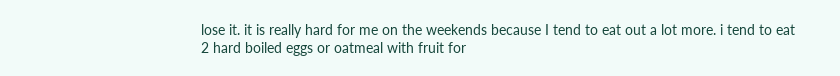lose it. it is really hard for me on the weekends because I tend to eat out a lot more. i tend to eat 2 hard boiled eggs or oatmeal with fruit for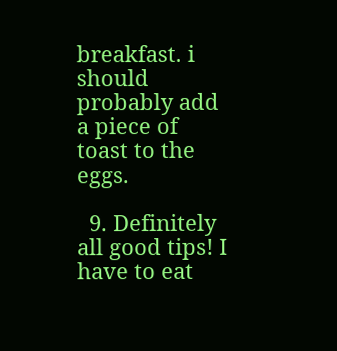breakfast. i should probably add a piece of toast to the eggs.

  9. Definitely all good tips! I have to eat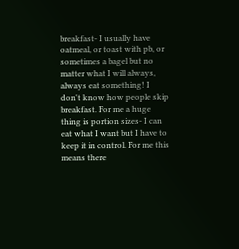breakfast- I usually have oatmeal, or toast with pb, or sometimes a bagel but no matter what I will always, always eat something! I don't know how people skip breakfast. For me a huge thing is portion sizes- I can eat what I want but I have to keep it in control. For me this means there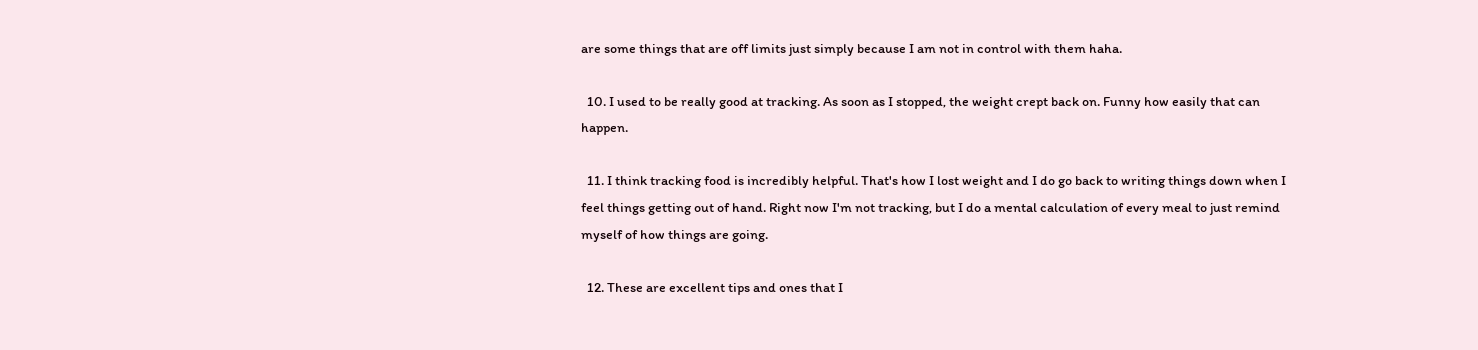are some things that are off limits just simply because I am not in control with them haha.

  10. I used to be really good at tracking. As soon as I stopped, the weight crept back on. Funny how easily that can happen.

  11. I think tracking food is incredibly helpful. That's how I lost weight and I do go back to writing things down when I feel things getting out of hand. Right now I'm not tracking, but I do a mental calculation of every meal to just remind myself of how things are going.

  12. These are excellent tips and ones that I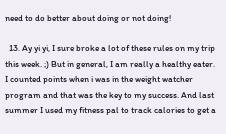need to do better about doing or not doing!

  13. Ay yi yi, I sure broke a lot of these rules on my trip this week. ;) But in general, I am really a healthy eater. I counted points when i was in the weight watcher program and that was the key to my success. And last summer I used my fitness pal to track calories to get a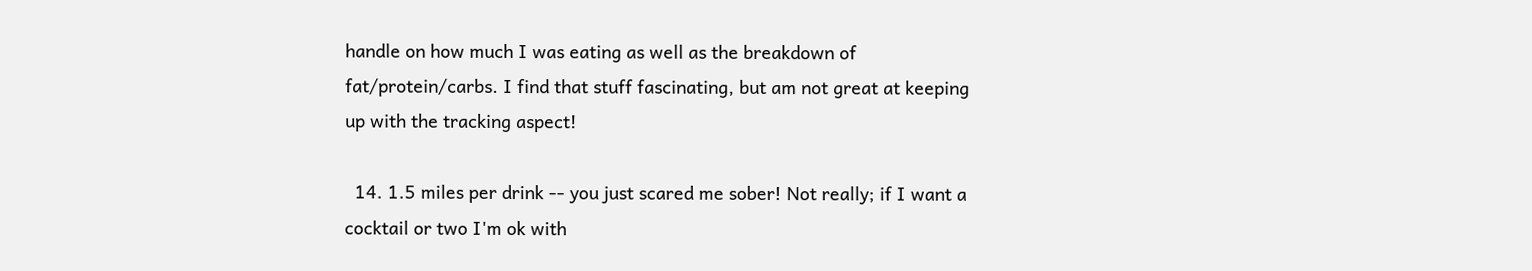handle on how much I was eating as well as the breakdown of fat/protein/carbs. I find that stuff fascinating, but am not great at keeping up with the tracking aspect!

  14. 1.5 miles per drink -- you just scared me sober! Not really; if I want a cocktail or two I'm ok with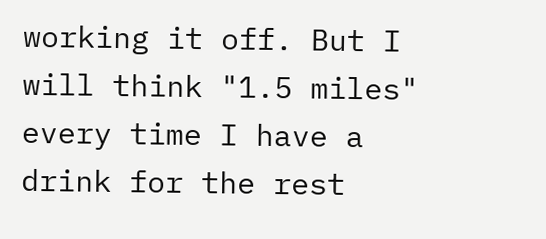working it off. But I will think "1.5 miles" every time I have a drink for the rest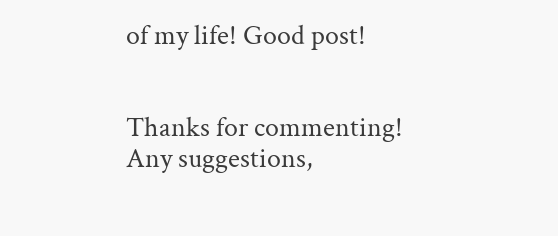of my life! Good post!


Thanks for commenting! Any suggestions,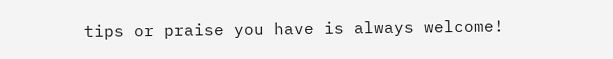tips or praise you have is always welcome!